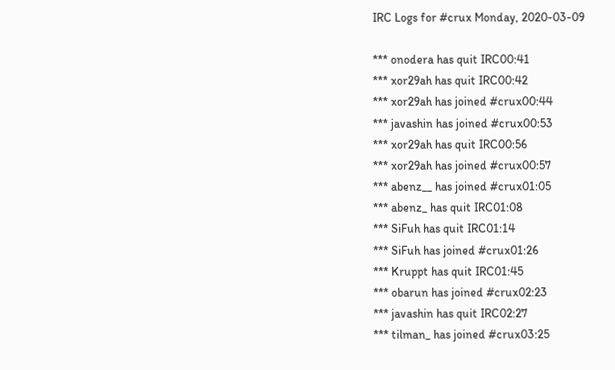IRC Logs for #crux Monday, 2020-03-09

*** onodera has quit IRC00:41
*** xor29ah has quit IRC00:42
*** xor29ah has joined #crux00:44
*** javashin has joined #crux00:53
*** xor29ah has quit IRC00:56
*** xor29ah has joined #crux00:57
*** abenz__ has joined #crux01:05
*** abenz_ has quit IRC01:08
*** SiFuh has quit IRC01:14
*** SiFuh has joined #crux01:26
*** Kruppt has quit IRC01:45
*** obarun has joined #crux02:23
*** javashin has quit IRC02:27
*** tilman_ has joined #crux03:25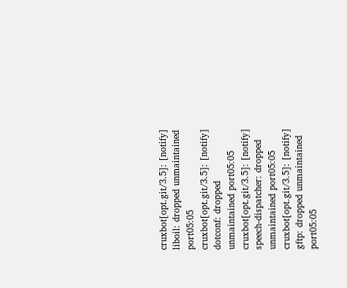cruxbot[opt.git/3.5]: [notify] liboil: dropped unmaintained port05:05
cruxbot[opt.git/3.5]: [notify] dotconf: dropped unmaintained port05:05
cruxbot[opt.git/3.5]: [notify] speech-dispatcher: dropped unmaintained port05:05
cruxbot[opt.git/3.5]: [notify] gftp: dropped unmaintained port05:05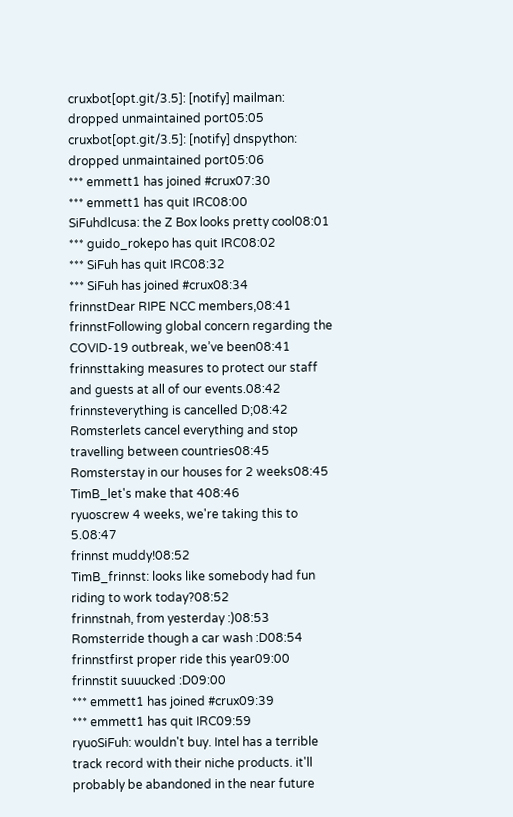cruxbot[opt.git/3.5]: [notify] mailman: dropped unmaintained port05:05
cruxbot[opt.git/3.5]: [notify] dnspython: dropped unmaintained port05:06
*** emmett1 has joined #crux07:30
*** emmett1 has quit IRC08:00
SiFuhdlcusa: the Z Box looks pretty cool08:01
*** guido_rokepo has quit IRC08:02
*** SiFuh has quit IRC08:32
*** SiFuh has joined #crux08:34
frinnstDear RIPE NCC members,08:41
frinnstFollowing global concern regarding the COVID-19 outbreak, we’ve been08:41
frinnsttaking measures to protect our staff and guests at all of our events.08:42
frinnsteverything is cancelled D;08:42
Romsterlets cancel everything and stop travelling between countries08:45
Romsterstay in our houses for 2 weeks08:45
TimB_let's make that 408:46
ryuoscrew 4 weeks, we're taking this to 5.08:47
frinnst muddy!08:52
TimB_frinnst: looks like somebody had fun riding to work today?08:52
frinnstnah, from yesterday :)08:53
Romsterride though a car wash :D08:54
frinnstfirst proper ride this year09:00
frinnstit suuucked :D09:00
*** emmett1 has joined #crux09:39
*** emmett1 has quit IRC09:59
ryuoSiFuh: wouldn't buy. Intel has a terrible track record with their niche products. it'll probably be abandoned in the near future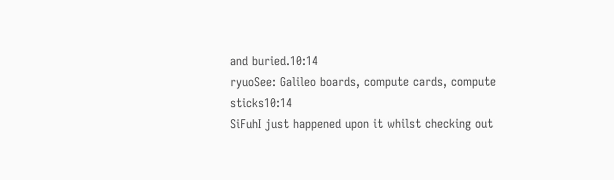and buried.10:14
ryuoSee: Galileo boards, compute cards, compute sticks10:14
SiFuhI just happened upon it whilst checking out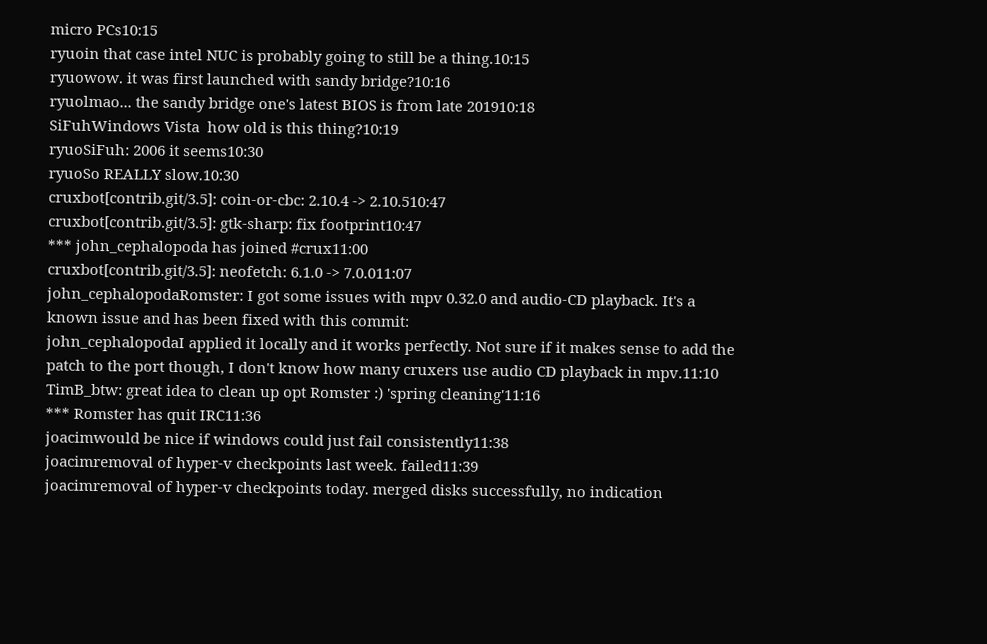micro PCs10:15
ryuoin that case intel NUC is probably going to still be a thing.10:15
ryuowow. it was first launched with sandy bridge?10:16
ryuolmao... the sandy bridge one's latest BIOS is from late 201910:18
SiFuhWindows Vista  how old is this thing?10:19
ryuoSiFuh: 2006 it seems10:30
ryuoSo REALLY slow.10:30
cruxbot[contrib.git/3.5]: coin-or-cbc: 2.10.4 -> 2.10.510:47
cruxbot[contrib.git/3.5]: gtk-sharp: fix footprint10:47
*** john_cephalopoda has joined #crux11:00
cruxbot[contrib.git/3.5]: neofetch: 6.1.0 -> 7.0.011:07
john_cephalopodaRomster: I got some issues with mpv 0.32.0 and audio-CD playback. It's a known issue and has been fixed with this commit:
john_cephalopodaI applied it locally and it works perfectly. Not sure if it makes sense to add the patch to the port though, I don't know how many cruxers use audio CD playback in mpv.11:10
TimB_btw: great idea to clean up opt Romster :) 'spring cleaning'11:16
*** Romster has quit IRC11:36
joacimwould be nice if windows could just fail consistently11:38
joacimremoval of hyper-v checkpoints last week. failed11:39
joacimremoval of hyper-v checkpoints today. merged disks successfully, no indication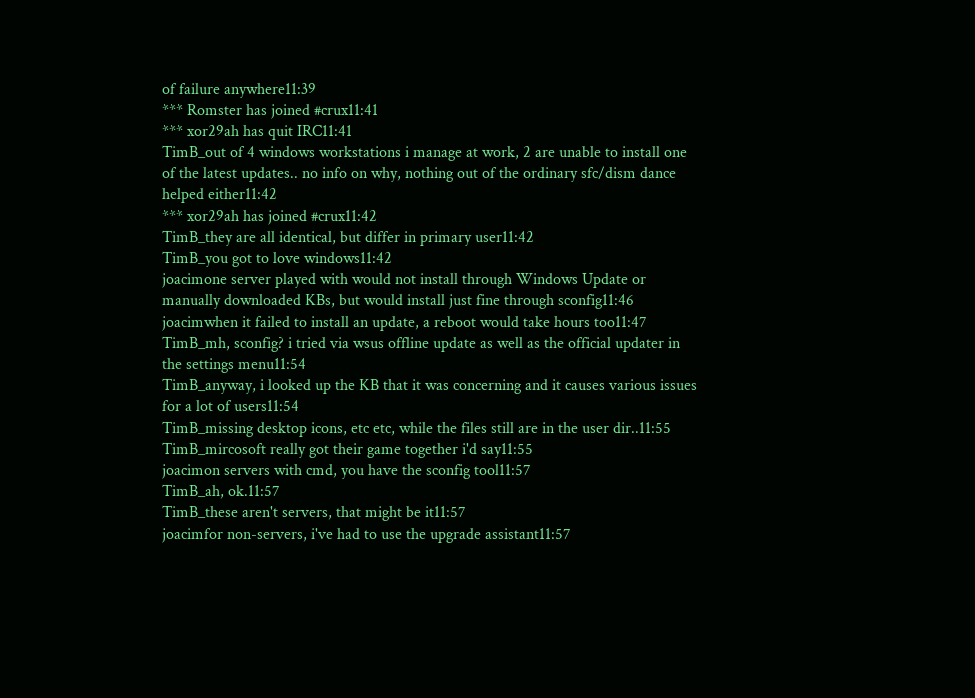of failure anywhere11:39
*** Romster has joined #crux11:41
*** xor29ah has quit IRC11:41
TimB_out of 4 windows workstations i manage at work, 2 are unable to install one of the latest updates.. no info on why, nothing out of the ordinary sfc/dism dance helped either11:42
*** xor29ah has joined #crux11:42
TimB_they are all identical, but differ in primary user11:42
TimB_you got to love windows11:42
joacimone server played with would not install through Windows Update or manually downloaded KBs, but would install just fine through sconfig11:46
joacimwhen it failed to install an update, a reboot would take hours too11:47
TimB_mh, sconfig? i tried via wsus offline update as well as the official updater in the settings menu11:54
TimB_anyway, i looked up the KB that it was concerning and it causes various issues for a lot of users11:54
TimB_missing desktop icons, etc etc, while the files still are in the user dir..11:55
TimB_mircosoft really got their game together i'd say11:55
joacimon servers with cmd, you have the sconfig tool11:57
TimB_ah, ok.11:57
TimB_these aren't servers, that might be it11:57
joacimfor non-servers, i've had to use the upgrade assistant11:57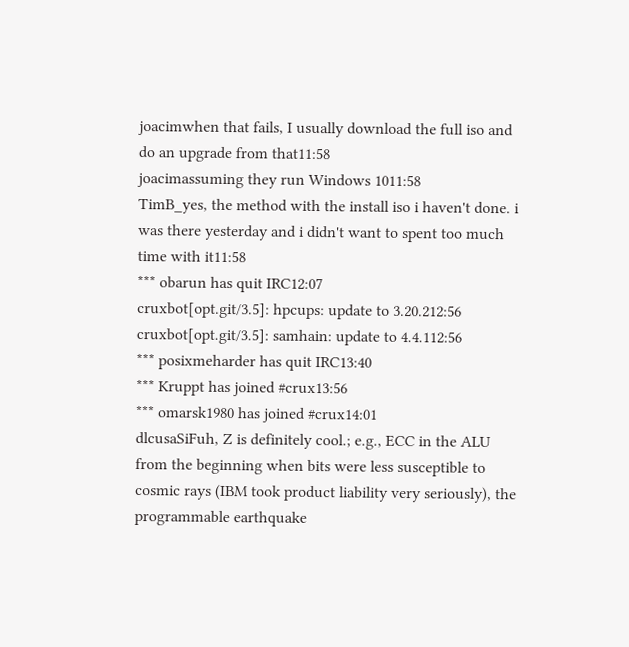joacimwhen that fails, I usually download the full iso and do an upgrade from that11:58
joacimassuming they run Windows 1011:58
TimB_yes, the method with the install iso i haven't done. i was there yesterday and i didn't want to spent too much time with it11:58
*** obarun has quit IRC12:07
cruxbot[opt.git/3.5]: hpcups: update to 3.20.212:56
cruxbot[opt.git/3.5]: samhain: update to 4.4.112:56
*** posixmeharder has quit IRC13:40
*** Kruppt has joined #crux13:56
*** omarsk1980 has joined #crux14:01
dlcusaSiFuh, Z is definitely cool.; e.g., ECC in the ALU from the beginning when bits were less susceptible to cosmic rays (IBM took product liability very seriously), the programmable earthquake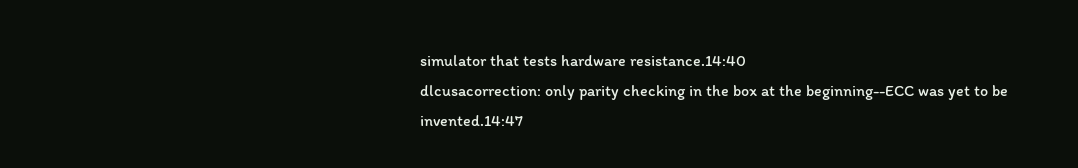simulator that tests hardware resistance.14:40
dlcusacorrection: only parity checking in the box at the beginning--ECC was yet to be invented.14:47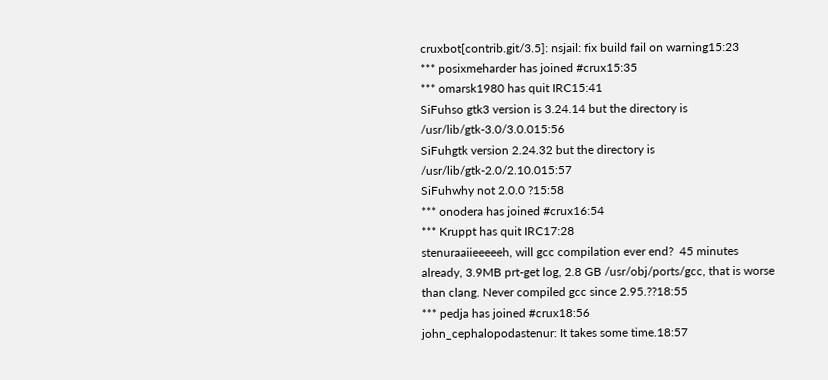cruxbot[contrib.git/3.5]: nsjail: fix build fail on warning15:23
*** posixmeharder has joined #crux15:35
*** omarsk1980 has quit IRC15:41
SiFuhso gtk3 version is 3.24.14 but the directory is /usr/lib/gtk-3.0/3.0.015:56
SiFuhgtk version 2.24.32 but the directory is /usr/lib/gtk-2.0/2.10.015:57
SiFuhwhy not 2.0.0 ?15:58
*** onodera has joined #crux16:54
*** Kruppt has quit IRC17:28
stenuraaiieeeeeh, will gcc compilation ever end?  45 minutes already, 3.9MB prt-get log, 2.8 GB /usr/obj/ports/gcc, that is worse than clang. Never compiled gcc since 2.95.??18:55
*** pedja has joined #crux18:56
john_cephalopodastenur: It takes some time.18:57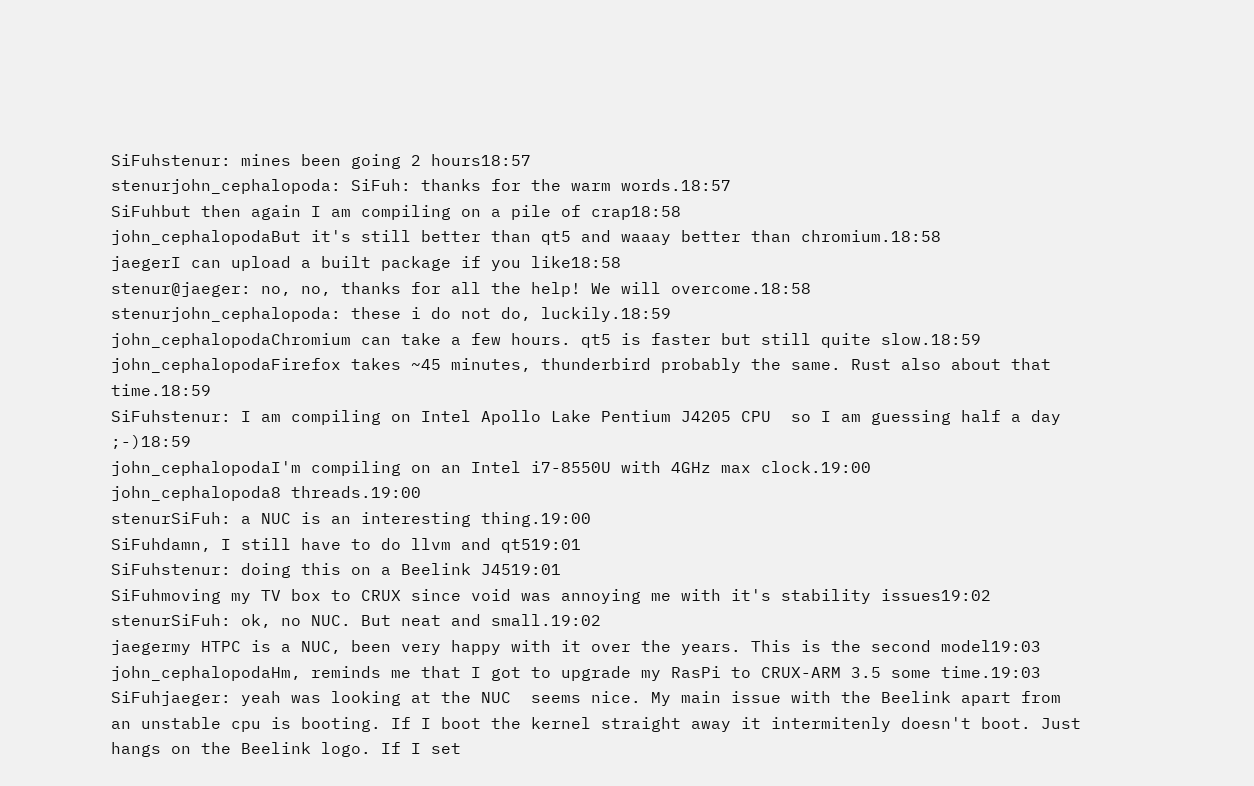SiFuhstenur: mines been going 2 hours18:57
stenurjohn_cephalopoda: SiFuh: thanks for the warm words.18:57
SiFuhbut then again I am compiling on a pile of crap18:58
john_cephalopodaBut it's still better than qt5 and waaay better than chromium.18:58
jaegerI can upload a built package if you like18:58
stenur@jaeger: no, no, thanks for all the help! We will overcome.18:58
stenurjohn_cephalopoda: these i do not do, luckily.18:59
john_cephalopodaChromium can take a few hours. qt5 is faster but still quite slow.18:59
john_cephalopodaFirefox takes ~45 minutes, thunderbird probably the same. Rust also about that time.18:59
SiFuhstenur: I am compiling on Intel Apollo Lake Pentium J4205 CPU  so I am guessing half a day ;-)18:59
john_cephalopodaI'm compiling on an Intel i7-8550U with 4GHz max clock.19:00
john_cephalopoda8 threads.19:00
stenurSiFuh: a NUC is an interesting thing.19:00
SiFuhdamn, I still have to do llvm and qt519:01
SiFuhstenur: doing this on a Beelink J4519:01
SiFuhmoving my TV box to CRUX since void was annoying me with it's stability issues19:02
stenurSiFuh: ok, no NUC. But neat and small.19:02
jaegermy HTPC is a NUC, been very happy with it over the years. This is the second model19:03
john_cephalopodaHm, reminds me that I got to upgrade my RasPi to CRUX-ARM 3.5 some time.19:03
SiFuhjaeger: yeah was looking at the NUC  seems nice. My main issue with the Beelink apart from an unstable cpu is booting. If I boot the kernel straight away it intermitenly doesn't boot. Just hangs on the Beelink logo. If I set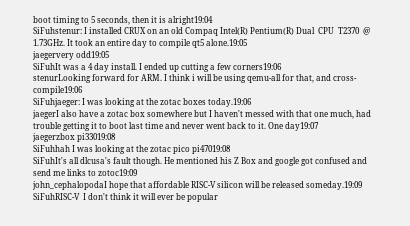boot timing to 5 seconds, then it is alright19:04
SiFuhstenur: I installed CRUX on an old Compaq Intel(R) Pentium(R) Dual  CPU  T2370  @ 1.73GHz. It took an entire day to compile qt5 alone.19:05
jaegervery odd19:05
SiFuhIt was a 4 day install. I ended up cutting a few corners19:06
stenurLooking forward for ARM. I think i will be using qemu-all for that, and cross-compile19:06
SiFuhjaeger: I was looking at the zotac boxes today.19:06
jaegerI also have a zotac box somewhere but I haven't messed with that one much, had trouble getting it to boot last time and never went back to it. One day19:07
jaegerzbox pi33019:08
SiFuhhah I was looking at the zotac pico pi47019:08
SiFuhIt's all dlcusa's fault though. He mentioned his Z Box and google got confused and send me links to zotoc19:09
john_cephalopodaI hope that affordable RISC-V silicon will be released someday.19:09
SiFuhRISC-V  I don't think it will ever be popular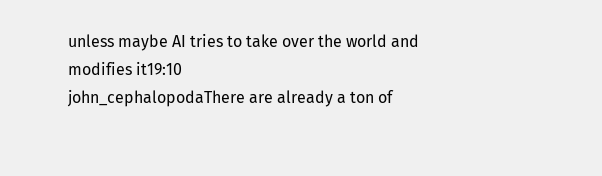unless maybe AI tries to take over the world and modifies it19:10
john_cephalopodaThere are already a ton of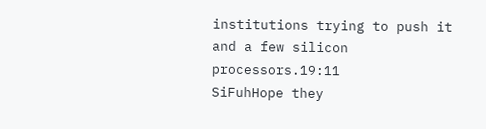institutions trying to push it and a few silicon processors.19:11
SiFuhHope they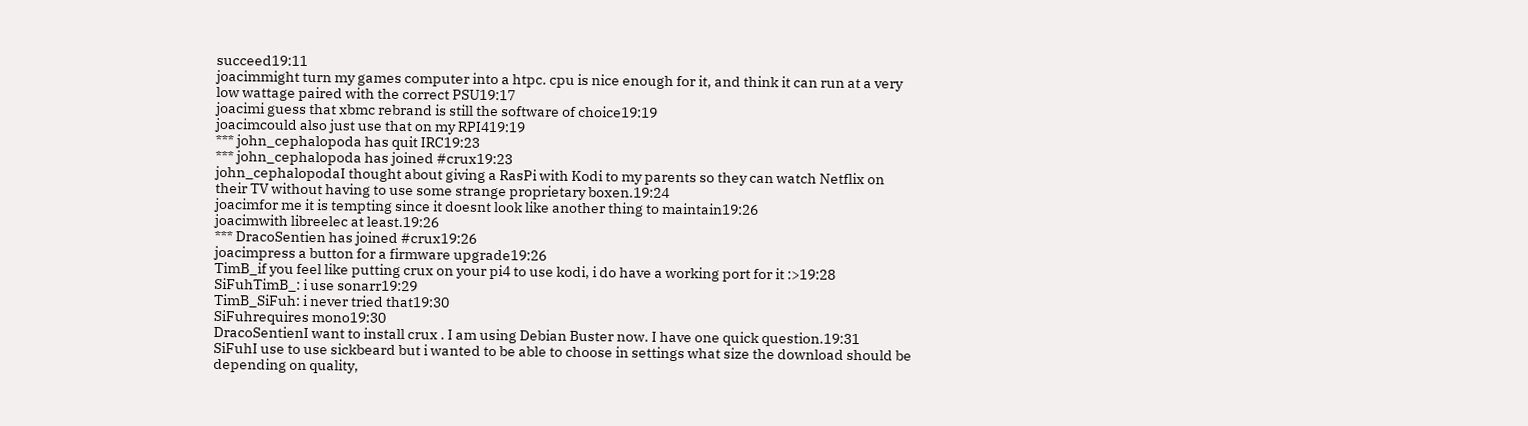succeed19:11
joacimmight turn my games computer into a htpc. cpu is nice enough for it, and think it can run at a very low wattage paired with the correct PSU19:17
joacimi guess that xbmc rebrand is still the software of choice19:19
joacimcould also just use that on my RPI419:19
*** john_cephalopoda has quit IRC19:23
*** john_cephalopoda has joined #crux19:23
john_cephalopodaI thought about giving a RasPi with Kodi to my parents so they can watch Netflix on their TV without having to use some strange proprietary boxen.19:24
joacimfor me it is tempting since it doesnt look like another thing to maintain19:26
joacimwith libreelec at least.19:26
*** DracoSentien has joined #crux19:26
joacimpress a button for a firmware upgrade19:26
TimB_if you feel like putting crux on your pi4 to use kodi, i do have a working port for it :>19:28
SiFuhTimB_: i use sonarr19:29
TimB_SiFuh: i never tried that19:30
SiFuhrequires mono19:30
DracoSentienI want to install crux . I am using Debian Buster now. I have one quick question.19:31
SiFuhI use to use sickbeard but i wanted to be able to choose in settings what size the download should be depending on quality,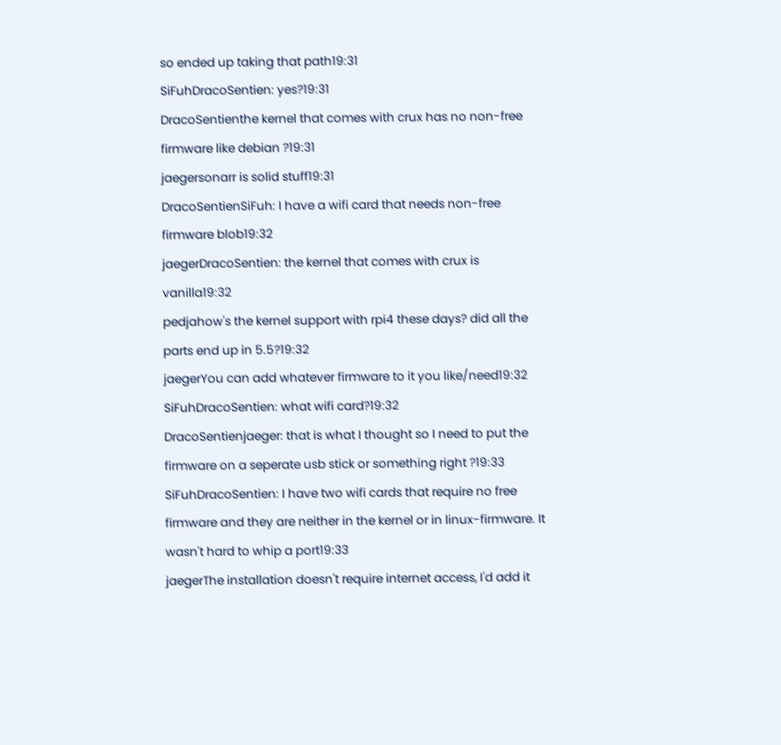so ended up taking that path19:31
SiFuhDracoSentien: yes?19:31
DracoSentienthe kernel that comes with crux has no non-free firmware like debian ?19:31
jaegersonarr is solid stuff19:31
DracoSentienSiFuh: I have a wifi card that needs non-free firmware blob19:32
jaegerDracoSentien: the kernel that comes with crux is vanilla19:32
pedjahow's the kernel support with rpi4 these days? did all the parts end up in 5.5?19:32
jaegerYou can add whatever firmware to it you like/need19:32
SiFuhDracoSentien: what wifi card?19:32
DracoSentienjaeger: that is what I thought so I need to put the firmware on a seperate usb stick or something right ?19:33
SiFuhDracoSentien: I have two wifi cards that require no free firmware and they are neither in the kernel or in linux-firmware. It wasn't hard to whip a port19:33
jaegerThe installation doesn't require internet access, I'd add it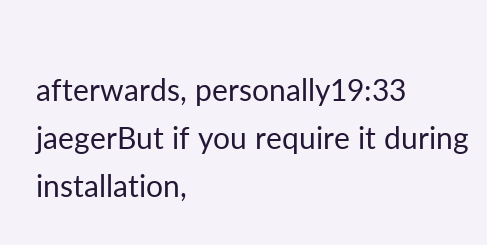afterwards, personally19:33
jaegerBut if you require it during installation,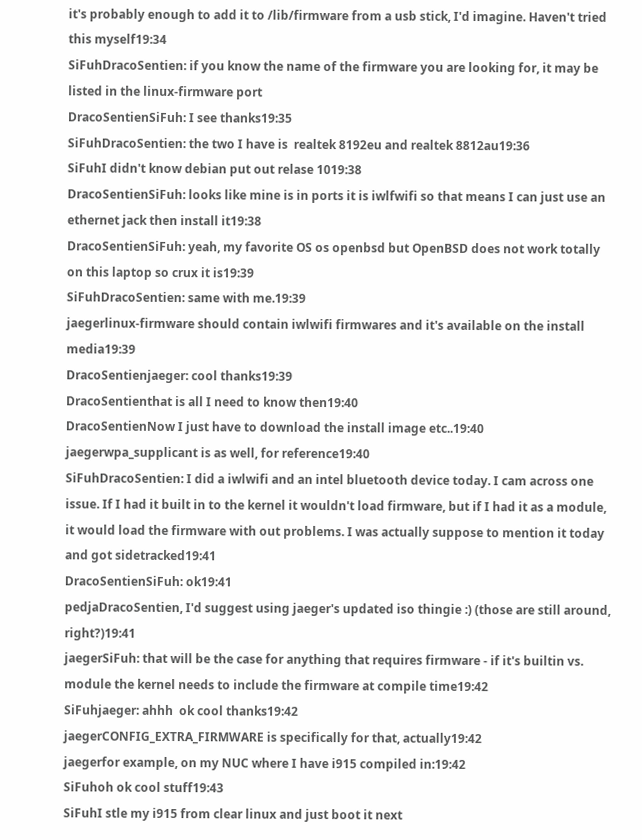it's probably enough to add it to /lib/firmware from a usb stick, I'd imagine. Haven't tried this myself19:34
SiFuhDracoSentien: if you know the name of the firmware you are looking for, it may be listed in the linux-firmware port
DracoSentienSiFuh: I see thanks19:35
SiFuhDracoSentien: the two I have is  realtek 8192eu and realtek 8812au19:36
SiFuhI didn't know debian put out relase 1019:38
DracoSentienSiFuh: looks like mine is in ports it is iwlfwifi so that means I can just use an ethernet jack then install it19:38
DracoSentienSiFuh: yeah, my favorite OS os openbsd but OpenBSD does not work totally on this laptop so crux it is19:39
SiFuhDracoSentien: same with me.19:39
jaegerlinux-firmware should contain iwlwifi firmwares and it's available on the install media19:39
DracoSentienjaeger: cool thanks19:39
DracoSentienthat is all I need to know then19:40
DracoSentienNow I just have to download the install image etc..19:40
jaegerwpa_supplicant is as well, for reference19:40
SiFuhDracoSentien: I did a iwlwifi and an intel bluetooth device today. I cam across one issue. If I had it built in to the kernel it wouldn't load firmware, but if I had it as a module, it would load the firmware with out problems. I was actually suppose to mention it today and got sidetracked19:41
DracoSentienSiFuh: ok19:41
pedjaDracoSentien, I'd suggest using jaeger's updated iso thingie :) (those are still around, right?)19:41
jaegerSiFuh: that will be the case for anything that requires firmware - if it's builtin vs. module the kernel needs to include the firmware at compile time19:42
SiFuhjaeger: ahhh  ok cool thanks19:42
jaegerCONFIG_EXTRA_FIRMWARE is specifically for that, actually19:42
jaegerfor example, on my NUC where I have i915 compiled in:19:42
SiFuhoh ok cool stuff19:43
SiFuhI stle my i915 from clear linux and just boot it next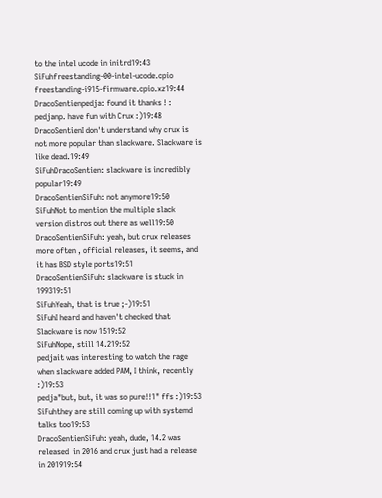to the intel ucode in initrd19:43
SiFuhfreestanding-00-intel-ucode.cpio freestanding-i915-firmware.cpio.xz19:44
DracoSentienpedja: found it thanks ! :
pedjanp. have fun with Crux :)19:48
DracoSentienI don't understand why crux is not more popular than slackware. Slackware is like dead.19:49
SiFuhDracoSentien: slackware is incredibly popular19:49
DracoSentienSiFuh: not anymore19:50
SiFuhNot to mention the multiple slack version distros out there as well19:50
DracoSentienSiFuh: yeah, but crux releases more often , official releases, it seems, and it has BSD style ports19:51
DracoSentienSiFuh: slackware is stuck in 199319:51
SiFuhYeah, that is true ;-)19:51
SiFuhI heard and haven't checked that Slackware is now 1519:52
SiFuhNope, still 14.219:52
pedjait was interesting to watch the rage when slackware added PAM, I think, recently :)19:53
pedja"but, but, it was so pure!!1" ffs :)19:53
SiFuhthey are still coming up with systemd talks too19:53
DracoSentienSiFuh: yeah, dude, 14.2 was released  in 2016 and crux just had a release in 201919:54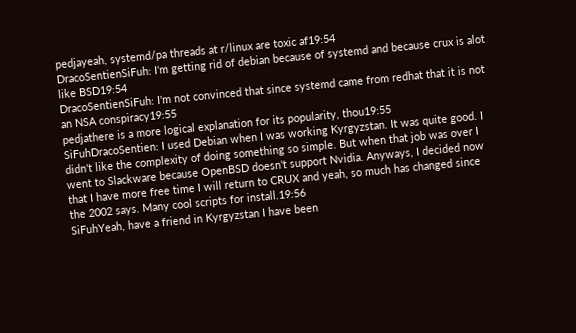pedjayeah, systemd/pa threads at r/linux are toxic af19:54
DracoSentienSiFuh: I'm getting rid of debian because of systemd and because crux is alot like BSD19:54
DracoSentienSiFuh: I'm not convinced that since systemd came from redhat that it is not an NSA conspiracy19:55
pedjathere is a more logical explanation for its popularity, thou19:55
SiFuhDracoSentien: I used Debian when I was working Kyrgyzstan. It was quite good. I didn't like the complexity of doing something so simple. But when that job was over I went to Slackware because OpenBSD doesn't support Nvidia. Anyways, I decided now that I have more free time I will return to CRUX and yeah, so much has changed since the 2002 says. Many cool scripts for install.19:56
SiFuhYeah, have a friend in Kyrgyzstan I have been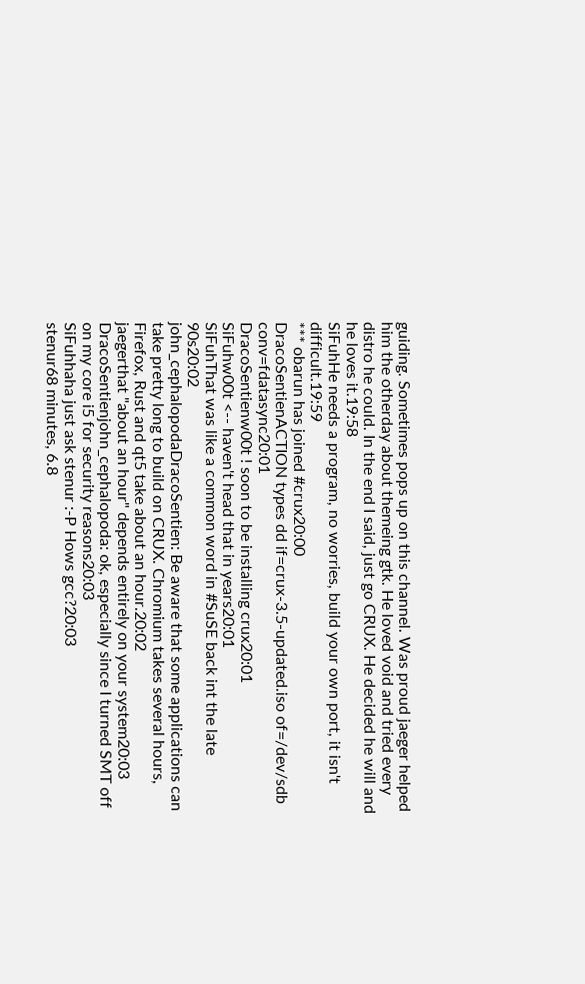guiding. Sometimes pops up on this channel. Was proud jaeger helped him the otherday about themeing gtk. He loved void and tried every distro he could. In the end I said, just go CRUX. He decided he will and he loves it.19:58
SiFuhHe needs a program, no worries, build your own port, it isn't difficult.19:59
*** obarun has joined #crux20:00
DracoSentienACTION types dd if=crux-3.5-updated.iso of=/dev/sdb conv=fdatasync20:01
DracoSentienw00t ! soon to be installing crux20:01
SiFuhw00t <-- haven't head that in years20:01
SiFuhThat was like a common word in #SuSE back int the late 90s20:02
john_cephalopodaDracoSentien: Be aware that some applications can take pretty long to build on CRUX. Chromium takes several hours, Firefox, Rust and qt5 take about an hour.20:02
jaegerthat "about an hour" depends entirely on your system20:03
DracoSentienjohn_cephalopoda: ok, especially since I turned SMT off on my core i5 for security reasons20:03
SiFuhhaha just ask stenur :-P Hows gcc?20:03
stenur68 minutes, 6.8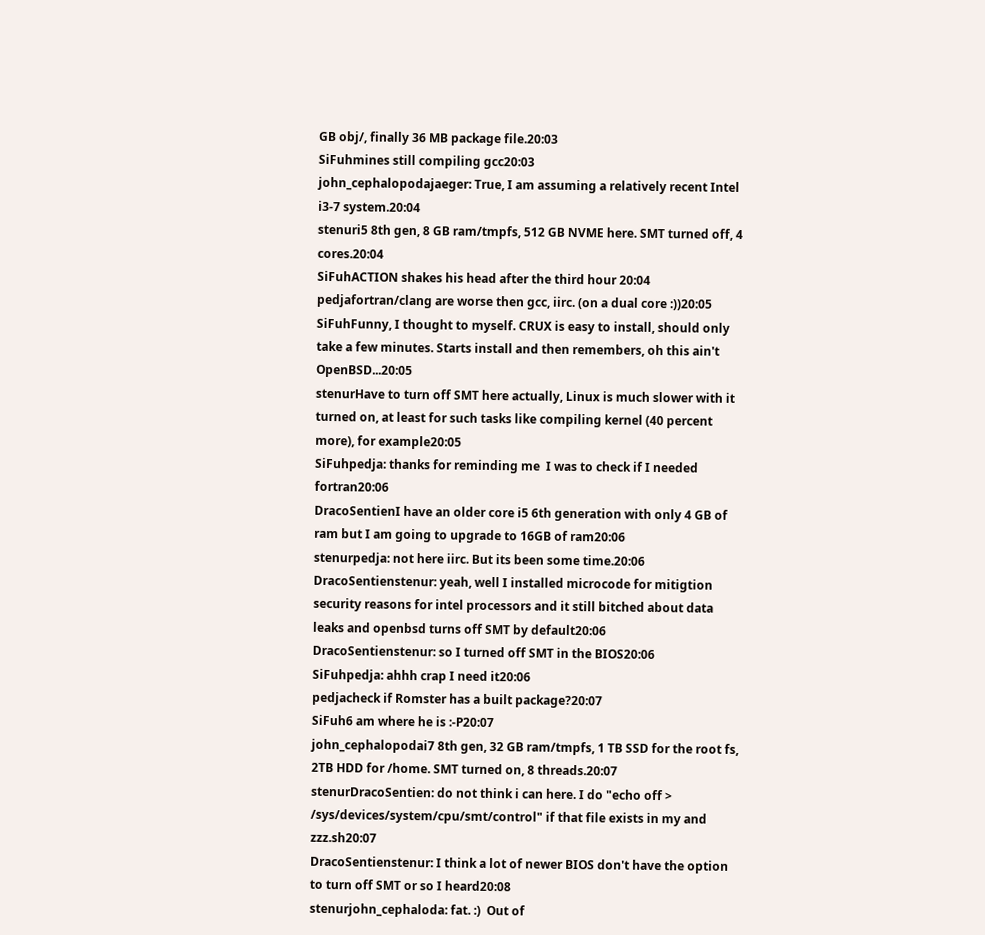GB obj/, finally 36 MB package file.20:03
SiFuhmines still compiling gcc20:03
john_cephalopodajaeger: True, I am assuming a relatively recent Intel i3-7 system.20:04
stenuri5 8th gen, 8 GB ram/tmpfs, 512 GB NVME here. SMT turned off, 4 cores.20:04
SiFuhACTION shakes his head after the third hour 20:04
pedjafortran/clang are worse then gcc, iirc. (on a dual core :))20:05
SiFuhFunny, I thought to myself. CRUX is easy to install, should only take a few minutes. Starts install and then remembers, oh this ain't OpenBSD...20:05
stenurHave to turn off SMT here actually, Linux is much slower with it turned on, at least for such tasks like compiling kernel (40 percent more), for example20:05
SiFuhpedja: thanks for reminding me  I was to check if I needed fortran20:06
DracoSentienI have an older core i5 6th generation with only 4 GB of ram but I am going to upgrade to 16GB of ram20:06
stenurpedja: not here iirc. But its been some time.20:06
DracoSentienstenur: yeah, well I installed microcode for mitigtion security reasons for intel processors and it still bitched about data leaks and openbsd turns off SMT by default20:06
DracoSentienstenur: so I turned off SMT in the BIOS20:06
SiFuhpedja: ahhh crap I need it20:06
pedjacheck if Romster has a built package?20:07
SiFuh6 am where he is :-P20:07
john_cephalopodai7 8th gen, 32 GB ram/tmpfs, 1 TB SSD for the root fs, 2TB HDD for /home. SMT turned on, 8 threads.20:07
stenurDracoSentien: do not think i can here. I do "echo off > /sys/devices/system/cpu/smt/control" if that file exists in my and zzz.sh20:07
DracoSentienstenur: I think a lot of newer BIOS don't have the option to turn off SMT or so I heard20:08
stenurjohn_cephaloda: fat. :)  Out of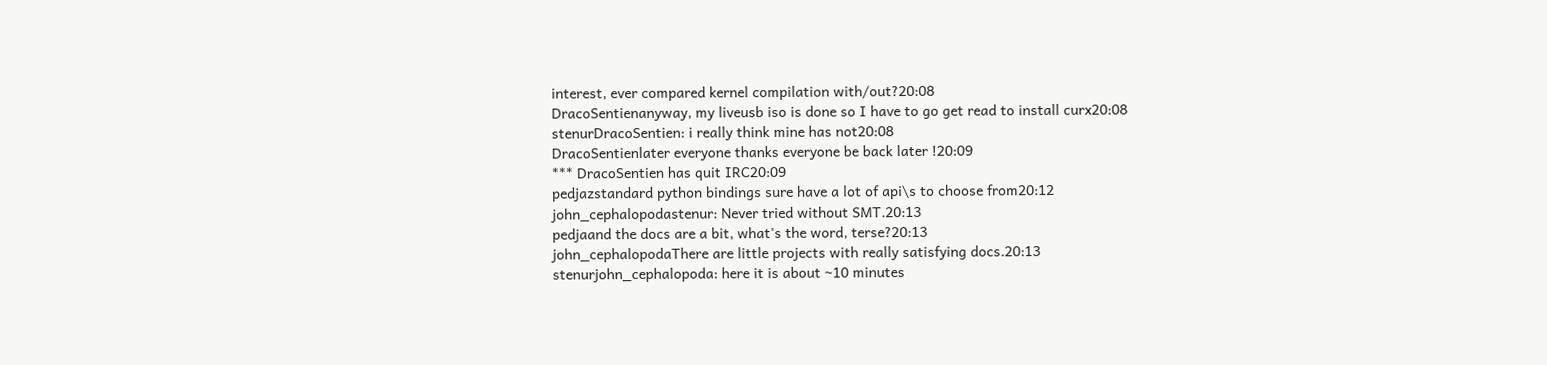interest, ever compared kernel compilation with/out?20:08
DracoSentienanyway, my liveusb iso is done so I have to go get read to install curx20:08
stenurDracoSentien: i really think mine has not20:08
DracoSentienlater everyone thanks everyone be back later !20:09
*** DracoSentien has quit IRC20:09
pedjazstandard python bindings sure have a lot of api\s to choose from20:12
john_cephalopodastenur: Never tried without SMT.20:13
pedjaand the docs are a bit, what's the word, terse?20:13
john_cephalopodaThere are little projects with really satisfying docs.20:13
stenurjohn_cephalopoda: here it is about ~10 minutes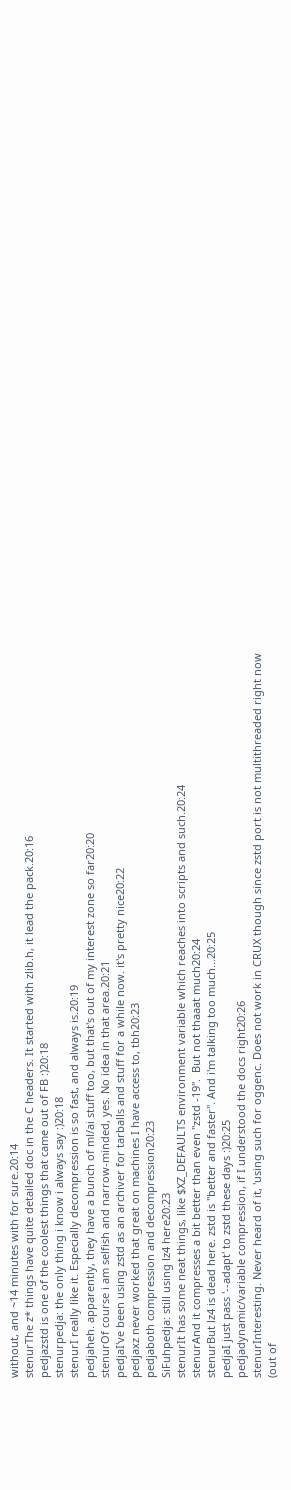without, and ~14 minutes with for sure.20:14
stenurThe z* things have quite detailed doc in the C headers. It started with zlib.h, it lead the pack.20:16
pedjazstd is one of the coolest things that came out of FB :)20:18
stenurpedja: the only thing i know i always say :)20:18
stenurI really like it. Especially decompression is so fast, and always is.20:19
pedjaheh. apparently, they have a bunch of ml/ai stuff too, but that's out of my interest zone so far20:20
stenurOf course i am selfish and narrow-minded, yes. No idea in that area.20:21
pedjaI've been using zstd as an archiver for tarballs and stuff for a while now. it's pretty nice20:22
pedjaxz never worked that great on machines I have access to, tbh20:23
pedjaboth compression and decompression20:23
SiFuhpedja: still using lz4 here20:23
stenurIt has some neat things, like $XZ_DEFAULTS environment variable which reaches into scripts and such.20:24
stenurAnd it compresses a bit better than even "zstd -19".  But not thaaat much20:24
stenurBut lz4 is dead here. zstd is "better and faster". And i'm talking too much...20:25
pedjaI just pass '--adapt' to zstd these days :)20:25
pedjadynamic/variable compression, if I understood the docs right20:26
stenurInteresting. Never heard of it, 'using such for oggenc. Does not work in CRUX though since zstd port is not multithreaded right now (out of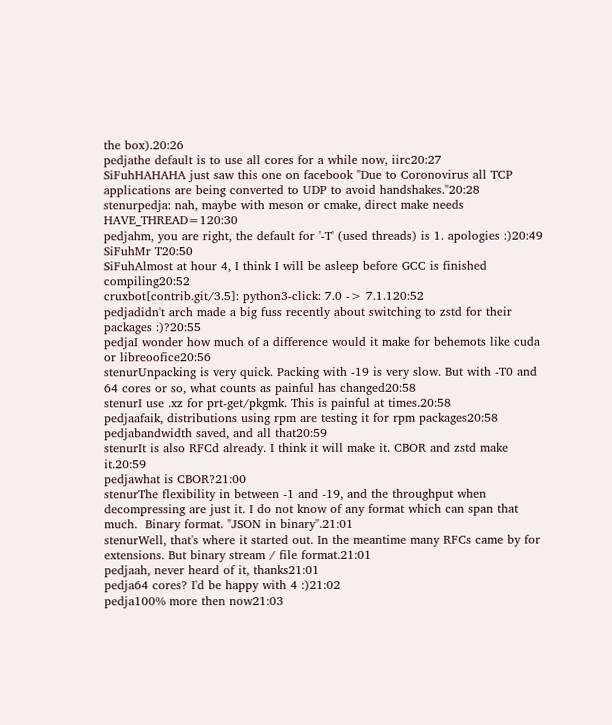the box).20:26
pedjathe default is to use all cores for a while now, iirc20:27
SiFuhHAHAHA just saw this one on facebook "Due to Coronovirus all TCP applications are being converted to UDP to avoid handshakes."20:28
stenurpedja: nah, maybe with meson or cmake, direct make needs HAVE_THREAD=120:30
pedjahm, you are right, the default for '-T' (used threads) is 1. apologies :)20:49
SiFuhMr T20:50
SiFuhAlmost at hour 4, I think I will be asleep before GCC is finished compiling20:52
cruxbot[contrib.git/3.5]: python3-click: 7.0 -> 7.1.120:52
pedjadidn't arch made a big fuss recently about switching to zstd for their packages :)?20:55
pedjaI wonder how much of a difference would it make for behemots like cuda or libreoofice20:56
stenurUnpacking is very quick. Packing with -19 is very slow. But with -T0 and 64 cores or so, what counts as painful has changed20:58
stenurI use .xz for prt-get/pkgmk. This is painful at times.20:58
pedjaafaik, distributions using rpm are testing it for rpm packages20:58
pedjabandwidth saved, and all that20:59
stenurIt is also RFCd already. I think it will make it. CBOR and zstd make it.20:59
pedjawhat is CBOR?21:00
stenurThe flexibility in between -1 and -19, and the throughput when decompressing are just it. I do not know of any format which can span that much.  Binary format. "JSON in binary".21:01
stenurWell, that's where it started out. In the meantime many RFCs came by for extensions. But binary stream / file format.21:01
pedjaah, never heard of it, thanks21:01
pedja64 cores? I'd be happy with 4 :)21:02
pedja100% more then now21:03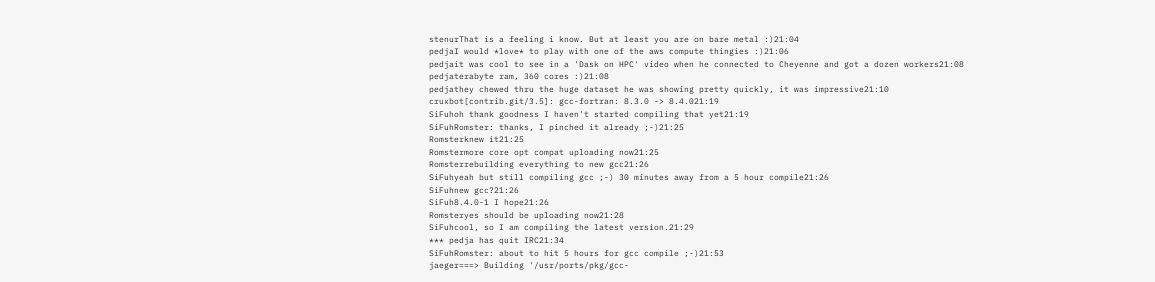stenurThat is a feeling i know. But at least you are on bare metal :)21:04
pedjaI would *love* to play with one of the aws compute thingies :)21:06
pedjait was cool to see in a 'Dask on HPC' video when he connected to Cheyenne and got a dozen workers21:08
pedjaterabyte ram, 360 cores :)21:08
pedjathey chewed thru the huge dataset he was showing pretty quickly, it was impressive21:10
cruxbot[contrib.git/3.5]: gcc-fortran: 8.3.0 -> 8.4.021:19
SiFuhoh thank goodness I haven't started compiling that yet21:19
SiFuhRomster: thanks, I pinched it already ;-)21:25
Romsterknew it21:25
Romstermore core opt compat uploading now21:25
Romsterrebuilding everything to new gcc21:26
SiFuhyeah but still compiling gcc ;-) 30 minutes away from a 5 hour compile21:26
SiFuhnew gcc?21:26
SiFuh8.4.0-1 I hope21:26
Romsteryes should be uploading now21:28
SiFuhcool, so I am compiling the latest version.21:29
*** pedja has quit IRC21:34
SiFuhRomster: about to hit 5 hours for gcc compile ;-)21:53
jaeger===> Building '/usr/ports/pkg/gcc-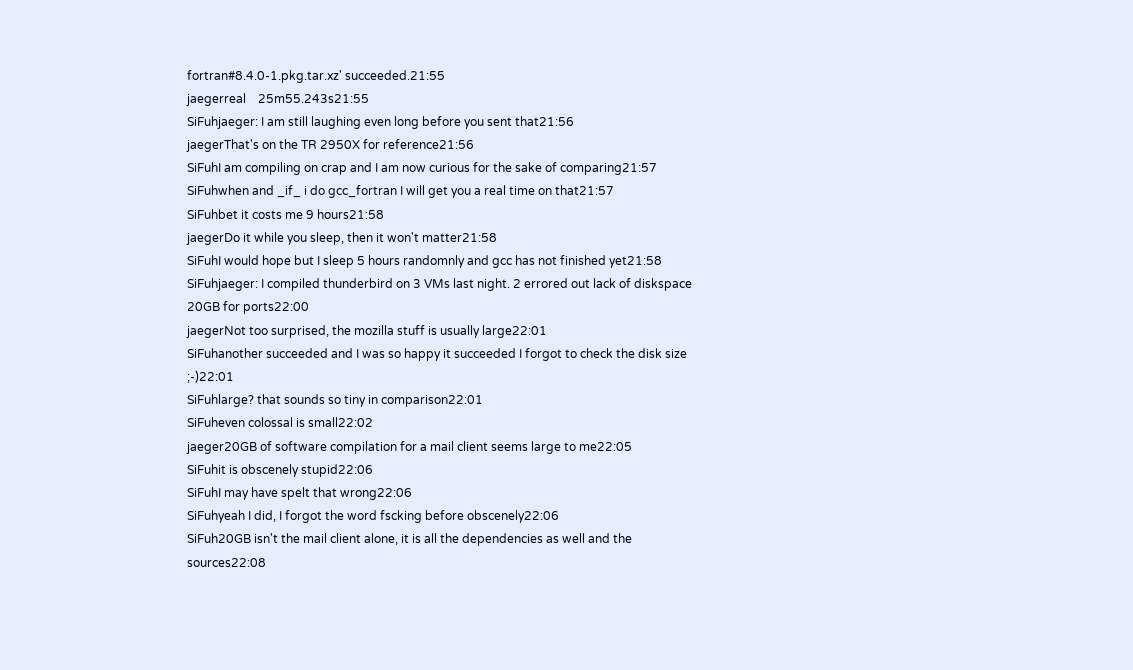fortran#8.4.0-1.pkg.tar.xz' succeeded.21:55
jaegerreal    25m55.243s21:55
SiFuhjaeger: I am still laughing even long before you sent that21:56
jaegerThat's on the TR 2950X for reference21:56
SiFuhI am compiling on crap and I am now curious for the sake of comparing21:57
SiFuhwhen and _if_ i do gcc_fortran I will get you a real time on that21:57
SiFuhbet it costs me 9 hours21:58
jaegerDo it while you sleep, then it won't matter21:58
SiFuhI would hope but I sleep 5 hours randomnly and gcc has not finished yet21:58
SiFuhjaeger: I compiled thunderbird on 3 VMs last night. 2 errored out lack of diskspace  20GB for ports22:00
jaegerNot too surprised, the mozilla stuff is usually large22:01
SiFuhanother succeeded and I was so happy it succeeded I forgot to check the disk size ;-)22:01
SiFuhlarge? that sounds so tiny in comparison22:01
SiFuheven colossal is small22:02
jaeger20GB of software compilation for a mail client seems large to me22:05
SiFuhit is obscenely stupid22:06
SiFuhI may have spelt that wrong22:06
SiFuhyeah I did, I forgot the word fscking before obscenely22:06
SiFuh20GB isn't the mail client alone, it is all the dependencies as well and the sources22:08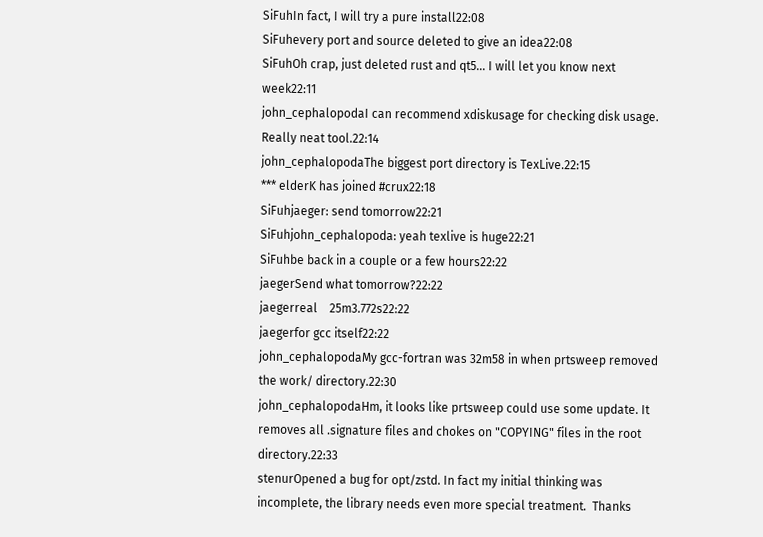SiFuhIn fact, I will try a pure install22:08
SiFuhevery port and source deleted to give an idea22:08
SiFuhOh crap, just deleted rust and qt5... I will let you know next week22:11
john_cephalopodaI can recommend xdiskusage for checking disk usage. Really neat tool.22:14
john_cephalopodaThe biggest port directory is TexLive.22:15
*** elderK has joined #crux22:18
SiFuhjaeger: send tomorrow22:21
SiFuhjohn_cephalopoda: yeah texlive is huge22:21
SiFuhbe back in a couple or a few hours22:22
jaegerSend what tomorrow?22:22
jaegerreal    25m3.772s22:22
jaegerfor gcc itself22:22
john_cephalopodaMy gcc-fortran was 32m58 in when prtsweep removed the work/ directory.22:30
john_cephalopodaHm, it looks like prtsweep could use some update. It removes all .signature files and chokes on "COPYING" files in the root directory.22:33
stenurOpened a bug for opt/zstd. In fact my initial thinking was incomplete, the library needs even more special treatment.  Thanks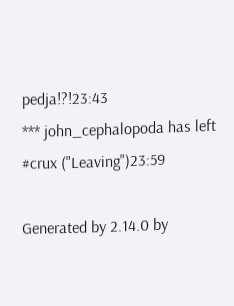pedja!?!23:43
*** john_cephalopoda has left #crux ("Leaving")23:59

Generated by 2.14.0 by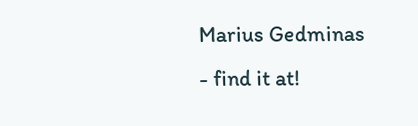Marius Gedminas - find it at!